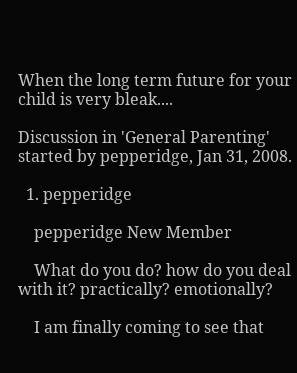When the long term future for your child is very bleak....

Discussion in 'General Parenting' started by pepperidge, Jan 31, 2008.

  1. pepperidge

    pepperidge New Member

    What do you do? how do you deal with it? practically? emotionally?

    I am finally coming to see that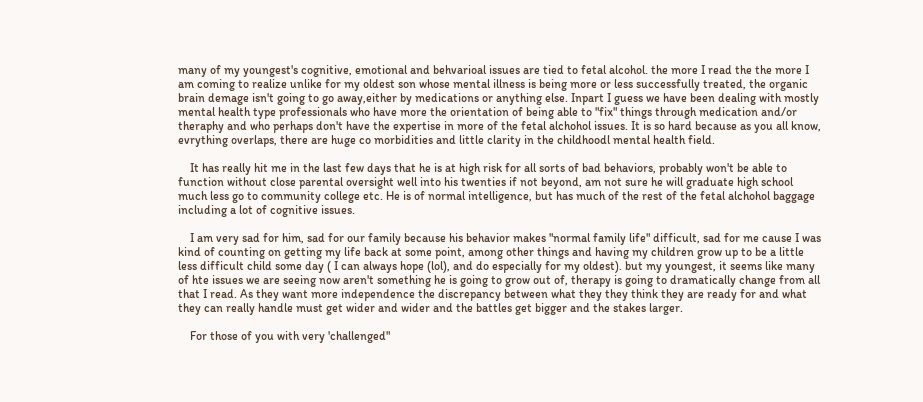many of my youngest's cognitive, emotional and behvarioal issues are tied to fetal alcohol. the more I read the the more I am coming to realize unlike for my oldest son whose mental illness is being more or less successfully treated, the organic brain demage isn't going to go away,either by medications or anything else. Inpart I guess we have been dealing with mostly mental health type professionals who have more the orientation of being able to "fix" things through medication and/or theraphy and who perhaps don't have the expertise in more of the fetal alchohol issues. It is so hard because as you all know, evrything overlaps, there are huge co morbidities and little clarity in the childhoodl mental health field.

    It has really hit me in the last few days that he is at high risk for all sorts of bad behaviors, probably won't be able to function without close parental oversight well into his twenties if not beyond, am not sure he will graduate high school much less go to community college etc. He is of normal intelligence, but has much of the rest of the fetal alchohol baggage including a lot of cognitive issues.

    I am very sad for him, sad for our family because his behavior makes "normal family life" difficult, sad for me cause I was kind of counting on getting my life back at some point, among other things and having my children grow up to be a little less difficult child some day ( I can always hope (lol), and do especially for my oldest). but my youngest, it seems like many of hte issues we are seeing now aren't something he is going to grow out of, therapy is going to dramatically change from all that I read. As they want more independence the discrepancy between what they they think they are ready for and what they can really handle must get wider and wider and the battles get bigger and the stakes larger.

    For those of you with very 'challenged"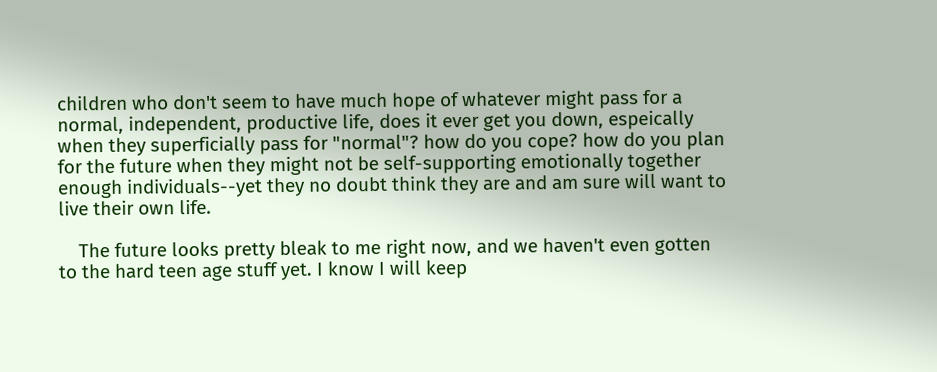children who don't seem to have much hope of whatever might pass for a normal, independent, productive life, does it ever get you down, espeically when they superficially pass for "normal"? how do you cope? how do you plan for the future when they might not be self-supporting emotionally together enough individuals--yet they no doubt think they are and am sure will want to live their own life.

    The future looks pretty bleak to me right now, and we haven't even gotten to the hard teen age stuff yet. I know I will keep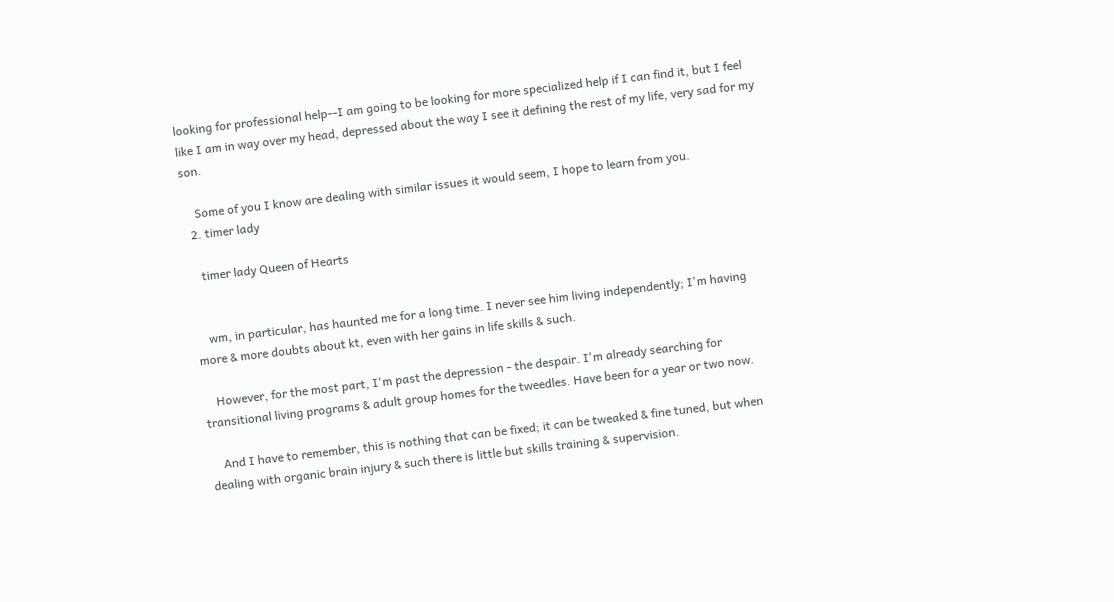looking for professional help--I am going to be looking for more specialized help if I can find it, but I feel like I am in way over my head, depressed about the way I see it defining the rest of my life, very sad for my son.

    Some of you I know are dealing with similar issues it would seem, I hope to learn from you.
  2. timer lady

    timer lady Queen of Hearts


    wm, in particular, has haunted me for a long time. I never see him living independently; I'm having more & more doubts about kt, even with her gains in life skills & such.

    However, for the most part, I'm past the depression - the despair. I'm already searching for transitional living programs & adult group homes for the tweedles. Have been for a year or two now.

    And I have to remember, this is nothing that can be fixed; it can be tweaked & fine tuned, but when dealing with organic brain injury & such there is little but skills training & supervision.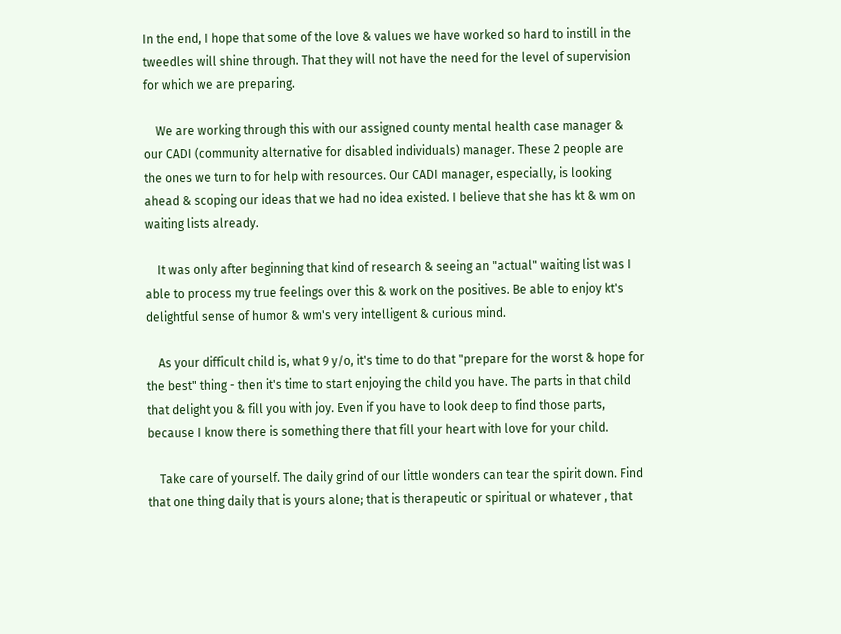In the end, I hope that some of the love & values we have worked so hard to instill in the tweedles will shine through. That they will not have the need for the level of supervision for which we are preparing.

    We are working through this with our assigned county mental health case manager & our CADI (community alternative for disabled individuals) manager. These 2 people are the ones we turn to for help with resources. Our CADI manager, especially, is looking ahead & scoping our ideas that we had no idea existed. I believe that she has kt & wm on waiting lists already.

    It was only after beginning that kind of research & seeing an "actual" waiting list was I able to process my true feelings over this & work on the positives. Be able to enjoy kt's delightful sense of humor & wm's very intelligent & curious mind.

    As your difficult child is, what 9 y/o, it's time to do that "prepare for the worst & hope for the best" thing - then it's time to start enjoying the child you have. The parts in that child that delight you & fill you with joy. Even if you have to look deep to find those parts, because I know there is something there that fill your heart with love for your child.

    Take care of yourself. The daily grind of our little wonders can tear the spirit down. Find that one thing daily that is yours alone; that is therapeutic or spiritual or whatever , that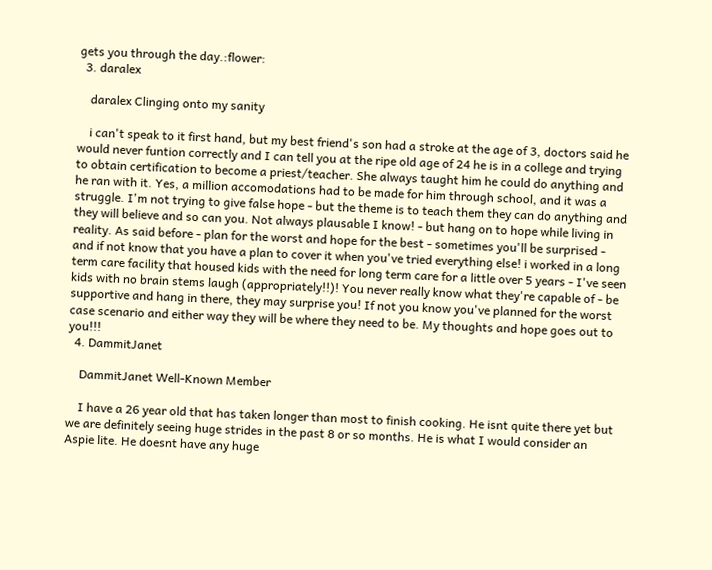gets you through the day.:flower:
  3. daralex

    daralex Clinging onto my sanity

    i can't speak to it first hand, but my best friend's son had a stroke at the age of 3, doctors said he would never funtion correctly and I can tell you at the ripe old age of 24 he is in a college and trying to obtain certification to become a priest/teacher. She always taught him he could do anything and he ran with it. Yes, a million accomodations had to be made for him through school, and it was a struggle. I'm not trying to give false hope - but the theme is to teach them they can do anything and they will believe and so can you. Not always plausable I know! - but hang on to hope while living in reality. As said before - plan for the worst and hope for the best - sometimes you'll be surprised - and if not know that you have a plan to cover it when you've tried everything else! i worked in a long term care facility that housed kids with the need for long term care for a little over 5 years - I've seen kids with no brain stems laugh (appropriately!!)! You never really know what they're capable of - be supportive and hang in there, they may surprise you! If not you know you've planned for the worst case scenario and either way they will be where they need to be. My thoughts and hope goes out to you!!!
  4. DammitJanet

    DammitJanet Well-Known Member

    I have a 26 year old that has taken longer than most to finish cooking. He isnt quite there yet but we are definitely seeing huge strides in the past 8 or so months. He is what I would consider an Aspie lite. He doesnt have any huge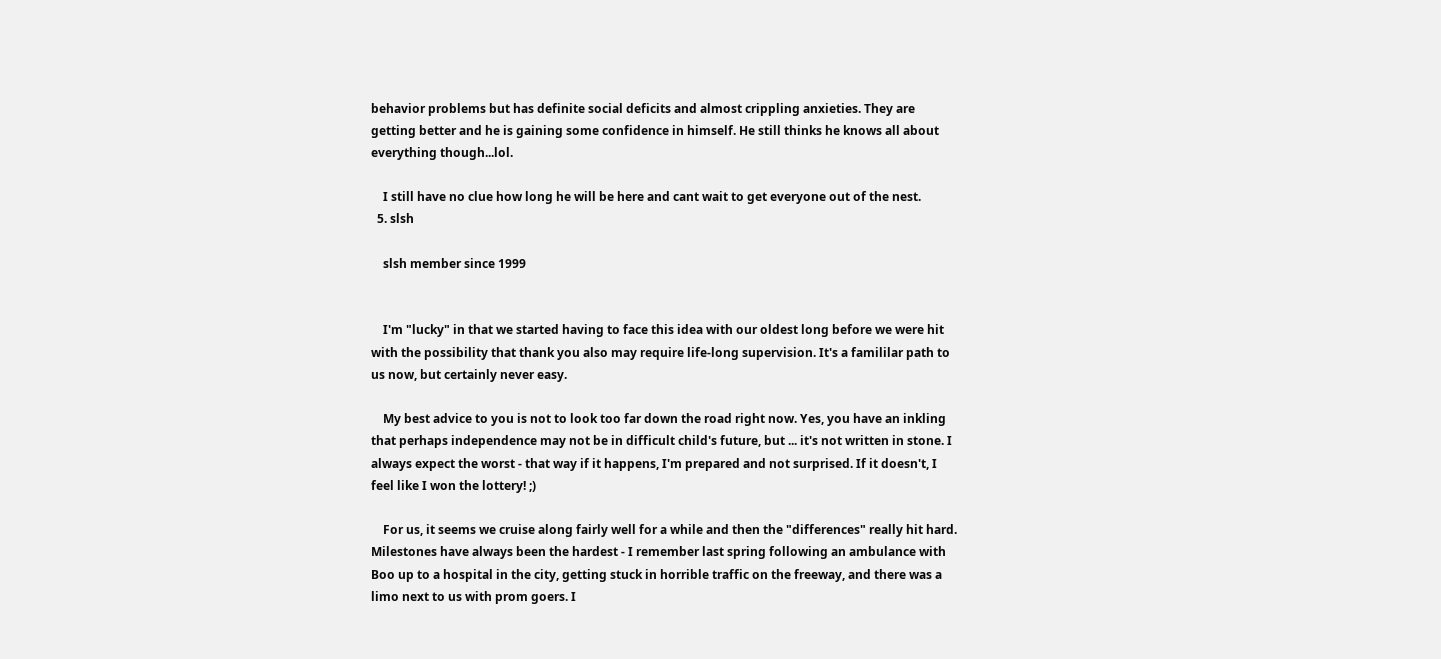behavior problems but has definite social deficits and almost crippling anxieties. They are getting better and he is gaining some confidence in himself. He still thinks he knows all about everything though...lol.

    I still have no clue how long he will be here and cant wait to get everyone out of the nest.
  5. slsh

    slsh member since 1999


    I'm "lucky" in that we started having to face this idea with our oldest long before we were hit with the possibility that thank you also may require life-long supervision. It's a famililar path to us now, but certainly never easy.

    My best advice to you is not to look too far down the road right now. Yes, you have an inkling that perhaps independence may not be in difficult child's future, but ... it's not written in stone. I always expect the worst - that way if it happens, I'm prepared and not surprised. If it doesn't, I feel like I won the lottery! ;)

    For us, it seems we cruise along fairly well for a while and then the "differences" really hit hard. Milestones have always been the hardest - I remember last spring following an ambulance with Boo up to a hospital in the city, getting stuck in horrible traffic on the freeway, and there was a limo next to us with prom goers. I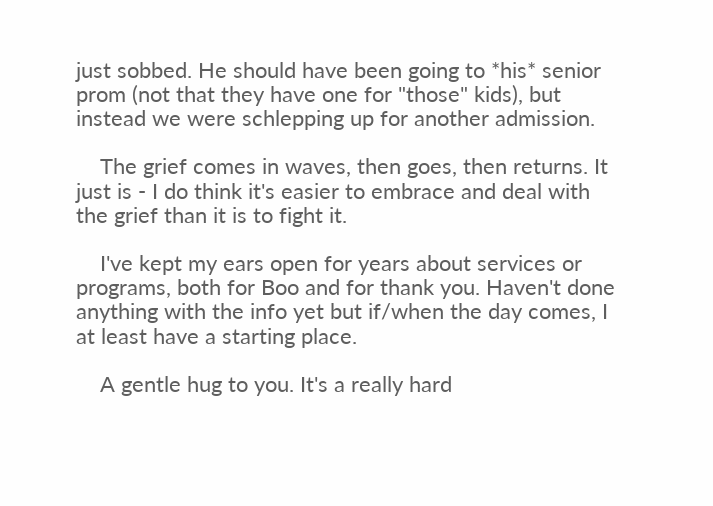just sobbed. He should have been going to *his* senior prom (not that they have one for "those" kids), but instead we were schlepping up for another admission.

    The grief comes in waves, then goes, then returns. It just is - I do think it's easier to embrace and deal with the grief than it is to fight it.

    I've kept my ears open for years about services or programs, both for Boo and for thank you. Haven't done anything with the info yet but if/when the day comes, I at least have a starting place.

    A gentle hug to you. It's a really hard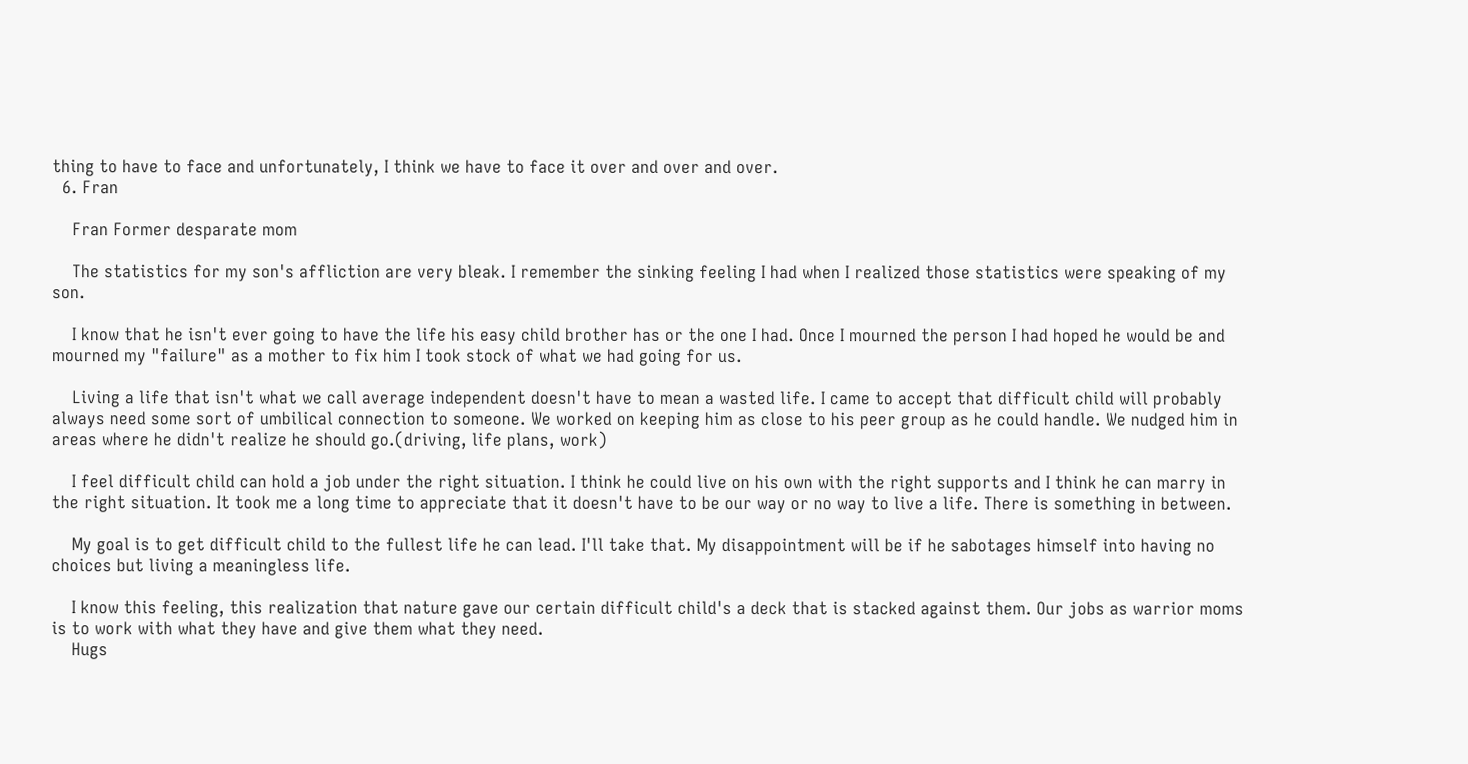thing to have to face and unfortunately, I think we have to face it over and over and over.
  6. Fran

    Fran Former desparate mom

    The statistics for my son's affliction are very bleak. I remember the sinking feeling I had when I realized those statistics were speaking of my son.

    I know that he isn't ever going to have the life his easy child brother has or the one I had. Once I mourned the person I had hoped he would be and mourned my "failure" as a mother to fix him I took stock of what we had going for us.

    Living a life that isn't what we call average independent doesn't have to mean a wasted life. I came to accept that difficult child will probably always need some sort of umbilical connection to someone. We worked on keeping him as close to his peer group as he could handle. We nudged him in areas where he didn't realize he should go.(driving, life plans, work)

    I feel difficult child can hold a job under the right situation. I think he could live on his own with the right supports and I think he can marry in the right situation. It took me a long time to appreciate that it doesn't have to be our way or no way to live a life. There is something in between.

    My goal is to get difficult child to the fullest life he can lead. I'll take that. My disappointment will be if he sabotages himself into having no choices but living a meaningless life.

    I know this feeling, this realization that nature gave our certain difficult child's a deck that is stacked against them. Our jobs as warrior moms is to work with what they have and give them what they need.
    Hugs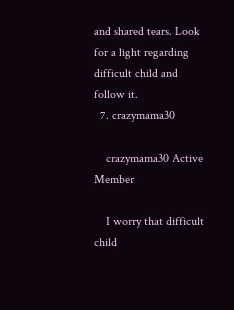and shared tears. Look for a light regarding difficult child and follow it.
  7. crazymama30

    crazymama30 Active Member

    I worry that difficult child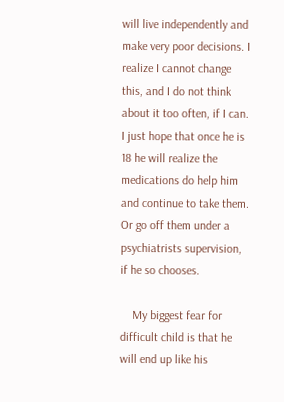will live independently and make very poor decisions. I realize I cannot change this, and I do not think about it too often, if I can. I just hope that once he is 18 he will realize the medications do help him and continue to take them. Or go off them under a psychiatrists supervision, if he so chooses.

    My biggest fear for difficult child is that he will end up like his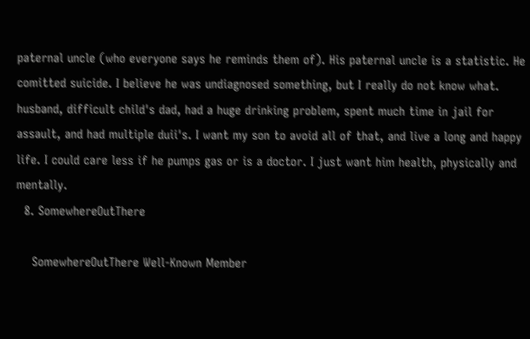paternal uncle (who everyone says he reminds them of). His paternal uncle is a statistic. He comitted suicide. I believe he was undiagnosed something, but I really do not know what. husband, difficult child's dad, had a huge drinking problem, spent much time in jail for assault, and had multiple duii's. I want my son to avoid all of that, and live a long and happy life. I could care less if he pumps gas or is a doctor. I just want him health, physically and mentally.
  8. SomewhereOutThere

    SomewhereOutThere Well-Known Member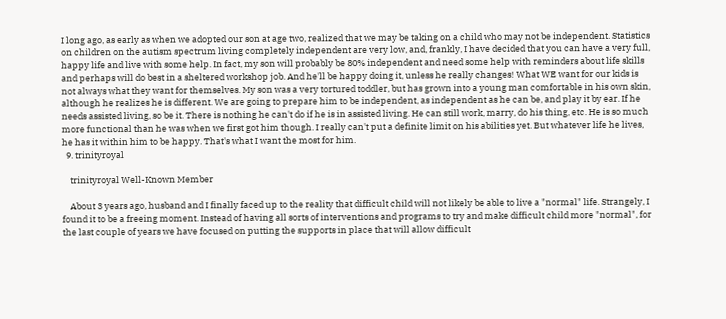I long ago, as early as when we adopted our son at age two, realized that we may be taking on a child who may not be independent. Statistics on children on the autism spectrum living completely independent are very low, and, frankly, I have decided that you can have a very full, happy life and live with some help. In fact, my son will probably be 80% independent and need some help with reminders about life skills and perhaps will do best in a sheltered workshop job. And he'll be happy doing it, unless he really changes! What WE want for our kids is not always what they want for themselves. My son was a very tortured toddler, but has grown into a young man comfortable in his own skin, although he realizes he is different. We are going to prepare him to be independent, as independent as he can be, and play it by ear. If he needs assisted living, so be it. There is nothing he can't do if he is in assisted living. He can still work, marry, do his thing, etc. He is so much more functional than he was when we first got him though. I really can't put a definite limit on his abilities yet. But whatever life he lives, he has it within him to be happy. That's what I want the most for him.
  9. trinityroyal

    trinityroyal Well-Known Member

    About 3 years ago, husband and I finally faced up to the reality that difficult child will not likely be able to live a "normal" life. Strangely, I found it to be a freeing moment. Instead of having all sorts of interventions and programs to try and make difficult child more "normal", for the last couple of years we have focused on putting the supports in place that will allow difficult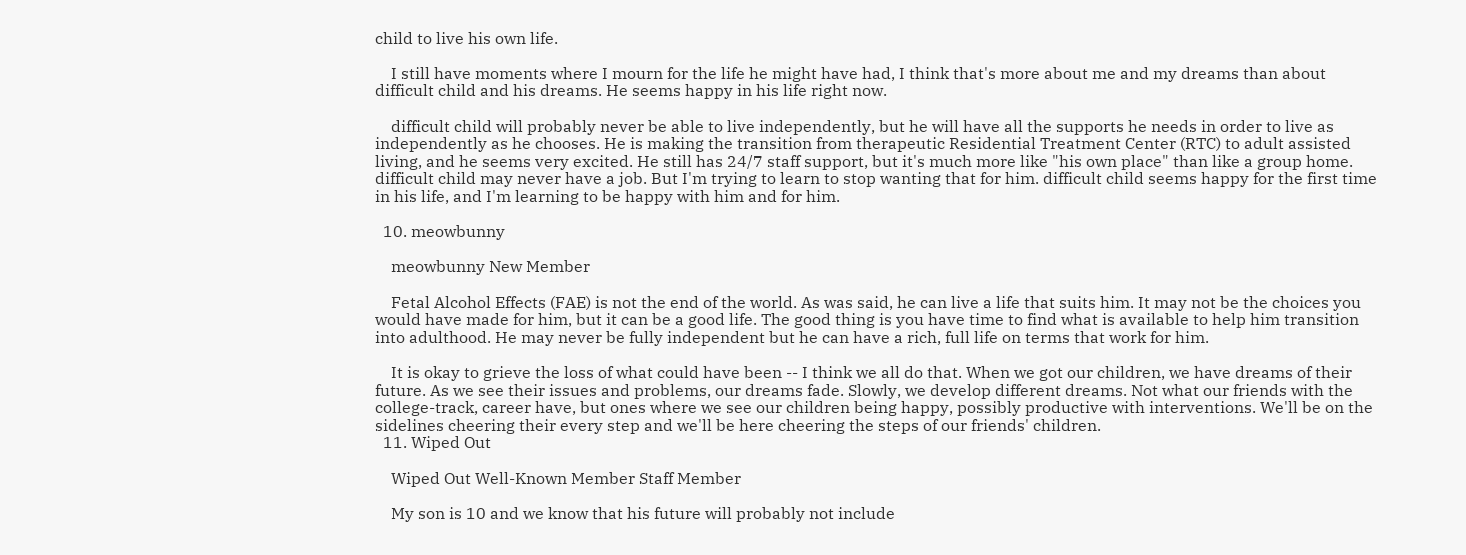child to live his own life.

    I still have moments where I mourn for the life he might have had, I think that's more about me and my dreams than about difficult child and his dreams. He seems happy in his life right now.

    difficult child will probably never be able to live independently, but he will have all the supports he needs in order to live as independently as he chooses. He is making the transition from therapeutic Residential Treatment Center (RTC) to adult assisted living, and he seems very excited. He still has 24/7 staff support, but it's much more like "his own place" than like a group home. difficult child may never have a job. But I'm trying to learn to stop wanting that for him. difficult child seems happy for the first time in his life, and I'm learning to be happy with him and for him.

  10. meowbunny

    meowbunny New Member

    Fetal Alcohol Effects (FAE) is not the end of the world. As was said, he can live a life that suits him. It may not be the choices you would have made for him, but it can be a good life. The good thing is you have time to find what is available to help him transition into adulthood. He may never be fully independent but he can have a rich, full life on terms that work for him.

    It is okay to grieve the loss of what could have been -- I think we all do that. When we got our children, we have dreams of their future. As we see their issues and problems, our dreams fade. Slowly, we develop different dreams. Not what our friends with the college-track, career have, but ones where we see our children being happy, possibly productive with interventions. We'll be on the sidelines cheering their every step and we'll be here cheering the steps of our friends' children.
  11. Wiped Out

    Wiped Out Well-Known Member Staff Member

    My son is 10 and we know that his future will probably not include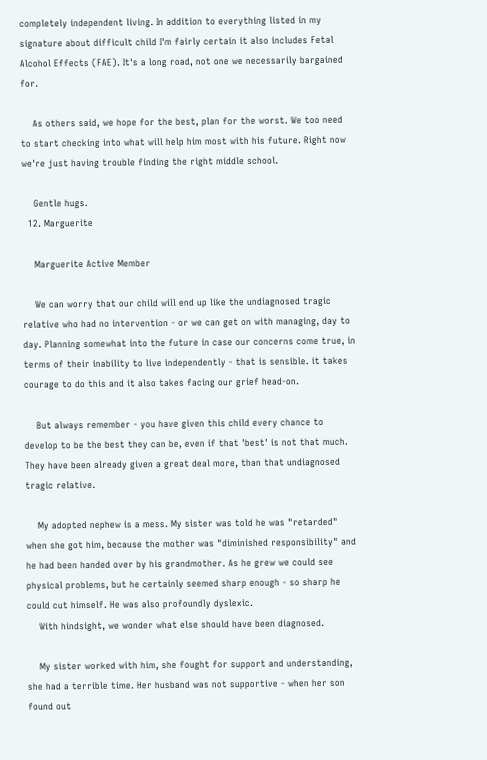completely independent living. In addition to everything listed in my signature about difficult child I'm fairly certain it also includes Fetal Alcohol Effects (FAE). It's a long road, not one we necessarily bargained for.

    As others said, we hope for the best, plan for the worst. We too need to start checking into what will help him most with his future. Right now we're just having trouble finding the right middle school.

    Gentle hugs.
  12. Marguerite

    Marguerite Active Member

    We can worry that our child will end up like the undiagnosed tragic relative who had no intervention - or we can get on with managing, day to day. Planning somewhat into the future in case our concerns come true, in terms of their inability to live independently - that is sensible. it takes courage to do this and it also takes facing our grief head-on.

    But always remember - you have given this child every chance to develop to be the best they can be, even if that 'best' is not that much. They have been already given a great deal more, than that undiagnosed tragic relative.

    My adopted nephew is a mess. My sister was told he was "retarded" when she got him, because the mother was "diminished responsibility" and he had been handed over by his grandmother. As he grew we could see physical problems, but he certainly seemed sharp enough - so sharp he could cut himself. He was also profoundly dyslexic.
    With hindsight, we wonder what else should have been diagnosed.

    My sister worked with him, she fought for support and understanding, she had a terrible time. Her husband was not supportive - when her son found out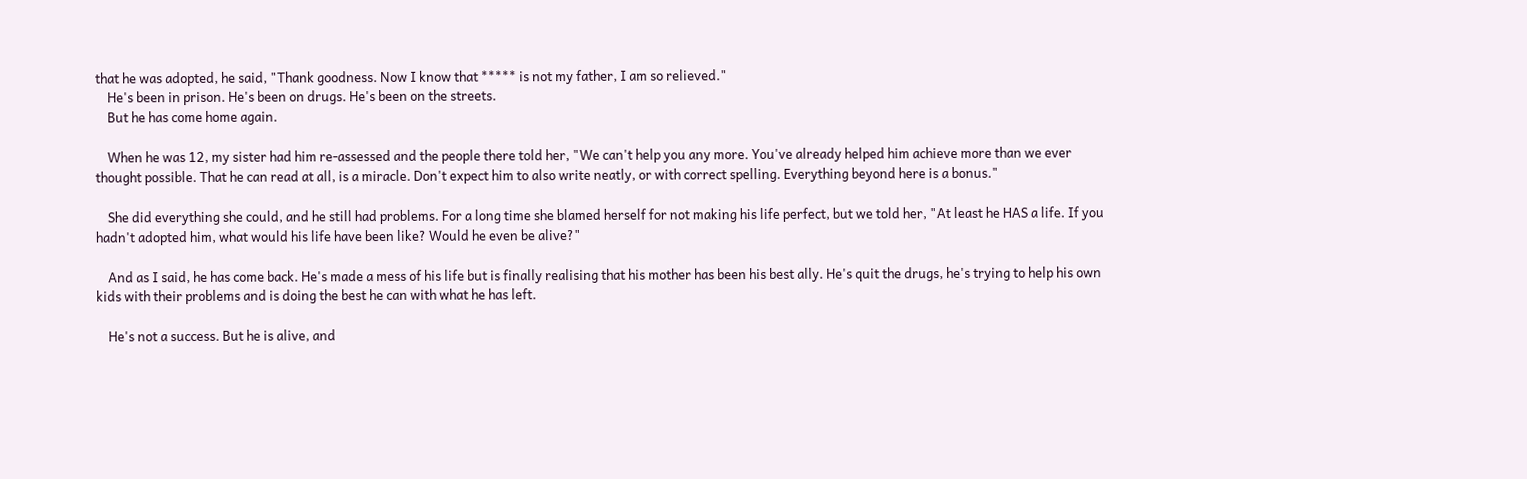that he was adopted, he said, "Thank goodness. Now I know that ***** is not my father, I am so relieved."
    He's been in prison. He's been on drugs. He's been on the streets.
    But he has come home again.

    When he was 12, my sister had him re-assessed and the people there told her, "We can't help you any more. You've already helped him achieve more than we ever thought possible. That he can read at all, is a miracle. Don't expect him to also write neatly, or with correct spelling. Everything beyond here is a bonus."

    She did everything she could, and he still had problems. For a long time she blamed herself for not making his life perfect, but we told her, "At least he HAS a life. If you hadn't adopted him, what would his life have been like? Would he even be alive?"

    And as I said, he has come back. He's made a mess of his life but is finally realising that his mother has been his best ally. He's quit the drugs, he's trying to help his own kids with their problems and is doing the best he can with what he has left.

    He's not a success. But he is alive, and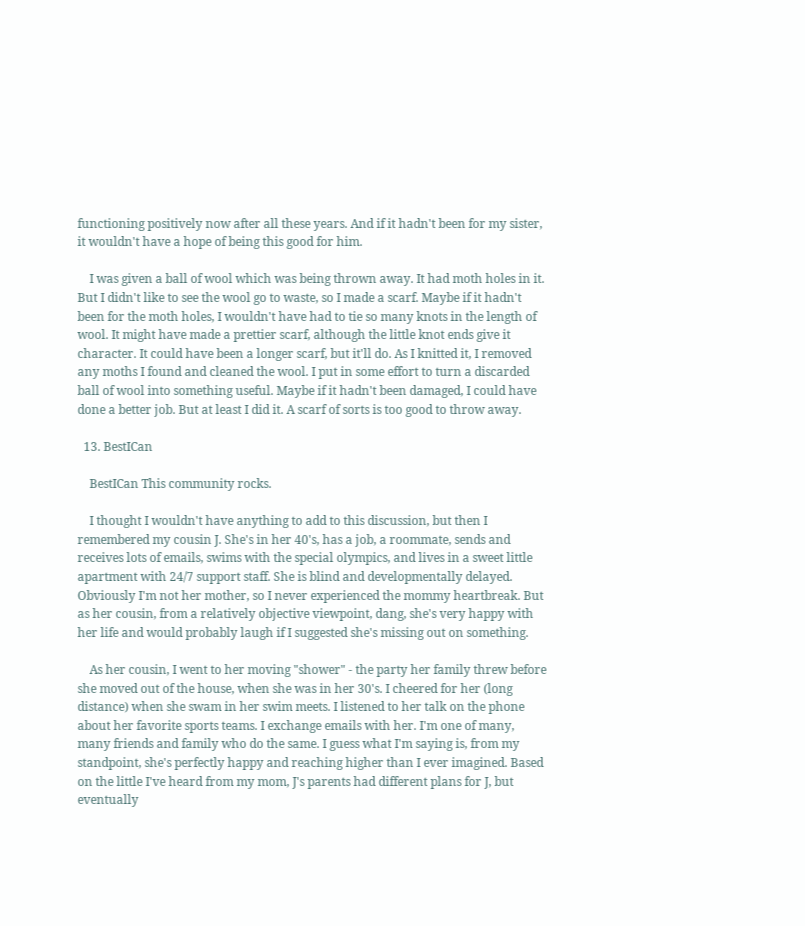functioning positively now after all these years. And if it hadn't been for my sister, it wouldn't have a hope of being this good for him.

    I was given a ball of wool which was being thrown away. It had moth holes in it. But I didn't like to see the wool go to waste, so I made a scarf. Maybe if it hadn't been for the moth holes, I wouldn't have had to tie so many knots in the length of wool. It might have made a prettier scarf, although the little knot ends give it character. It could have been a longer scarf, but it'll do. As I knitted it, I removed any moths I found and cleaned the wool. I put in some effort to turn a discarded ball of wool into something useful. Maybe if it hadn't been damaged, I could have done a better job. But at least I did it. A scarf of sorts is too good to throw away.

  13. BestICan

    BestICan This community rocks.

    I thought I wouldn't have anything to add to this discussion, but then I remembered my cousin J. She's in her 40's, has a job, a roommate, sends and receives lots of emails, swims with the special olympics, and lives in a sweet little apartment with 24/7 support staff. She is blind and developmentally delayed. Obviously I'm not her mother, so I never experienced the mommy heartbreak. But as her cousin, from a relatively objective viewpoint, dang, she's very happy with her life and would probably laugh if I suggested she's missing out on something.

    As her cousin, I went to her moving "shower" - the party her family threw before she moved out of the house, when she was in her 30's. I cheered for her (long distance) when she swam in her swim meets. I listened to her talk on the phone about her favorite sports teams. I exchange emails with her. I'm one of many, many friends and family who do the same. I guess what I'm saying is, from my standpoint, she's perfectly happy and reaching higher than I ever imagined. Based on the little I've heard from my mom, J's parents had different plans for J, but eventually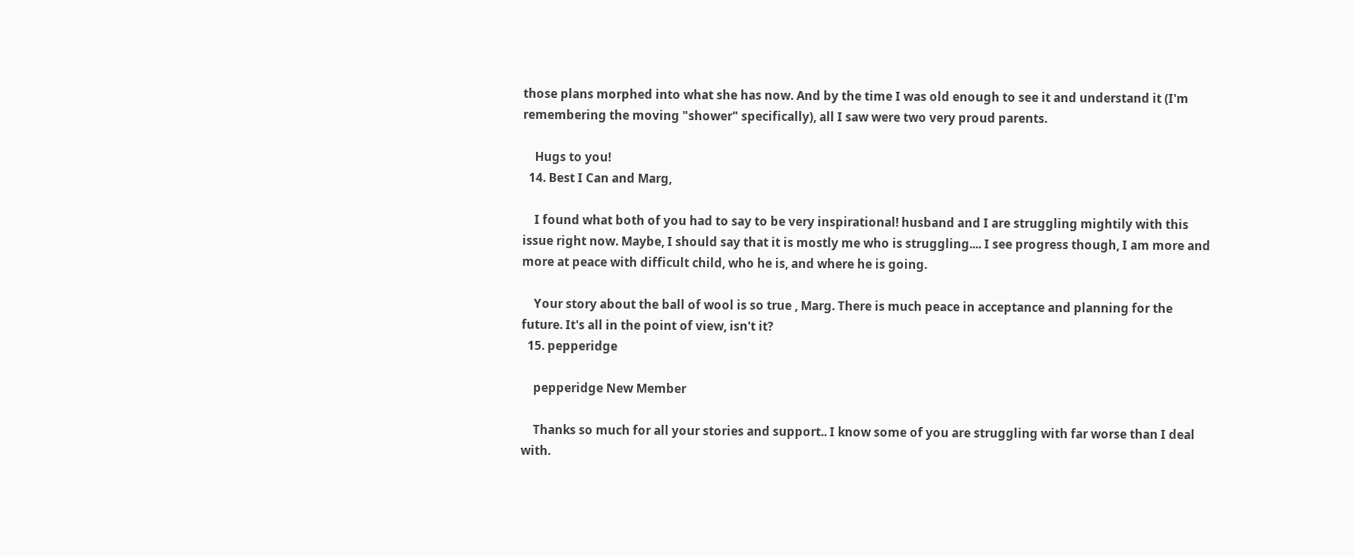those plans morphed into what she has now. And by the time I was old enough to see it and understand it (I'm remembering the moving "shower" specifically), all I saw were two very proud parents.

    Hugs to you!
  14. Best I Can and Marg,

    I found what both of you had to say to be very inspirational! husband and I are struggling mightily with this issue right now. Maybe, I should say that it is mostly me who is struggling.... I see progress though, I am more and more at peace with difficult child, who he is, and where he is going.

    Your story about the ball of wool is so true , Marg. There is much peace in acceptance and planning for the future. It's all in the point of view, isn't it?
  15. pepperidge

    pepperidge New Member

    Thanks so much for all your stories and support.. I know some of you are struggling with far worse than I deal with.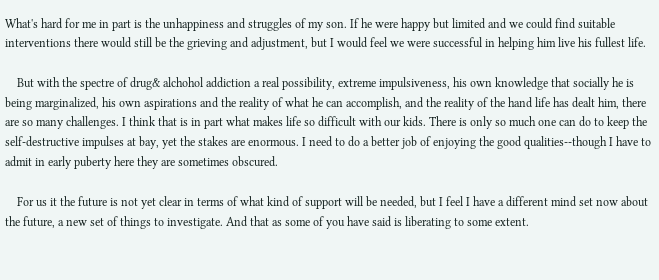What's hard for me in part is the unhappiness and struggles of my son. If he were happy but limited and we could find suitable interventions there would still be the grieving and adjustment, but I would feel we were successful in helping him live his fullest life.

    But with the spectre of drug& alchohol addiction a real possibility, extreme impulsiveness, his own knowledge that socially he is being marginalized, his own aspirations and the reality of what he can accomplish, and the reality of the hand life has dealt him, there are so many challenges. I think that is in part what makes life so difficult with our kids. There is only so much one can do to keep the self-destructive impulses at bay, yet the stakes are enormous. I need to do a better job of enjoying the good qualities--though I have to admit in early puberty here they are sometimes obscured.

    For us it the future is not yet clear in terms of what kind of support will be needed, but I feel I have a different mind set now about the future, a new set of things to investigate. And that as some of you have said is liberating to some extent.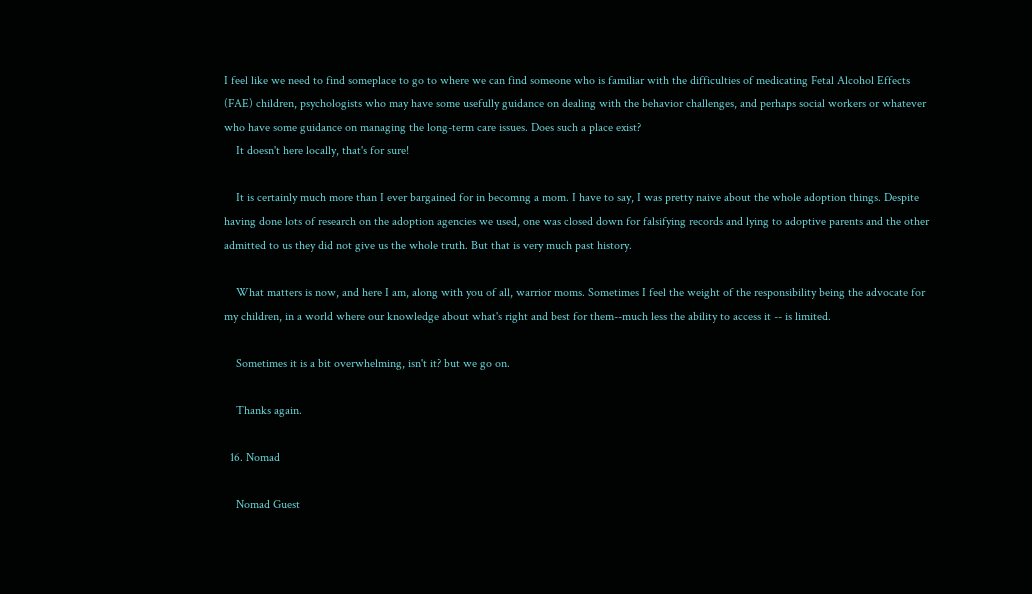I feel like we need to find someplace to go to where we can find someone who is familiar with the difficulties of medicating Fetal Alcohol Effects (FAE) children, psychologists who may have some usefully guidance on dealing with the behavior challenges, and perhaps social workers or whatever who have some guidance on managing the long-term care issues. Does such a place exist?
    It doesn't here locally, that's for sure!

    It is certainly much more than I ever bargained for in becomng a mom. I have to say, I was pretty naive about the whole adoption things. Despite having done lots of research on the adoption agencies we used, one was closed down for falsifying records and lying to adoptive parents and the other admitted to us they did not give us the whole truth. But that is very much past history.

    What matters is now, and here I am, along with you of all, warrior moms. Sometimes I feel the weight of the responsibility being the advocate for my children, in a world where our knowledge about what's right and best for them--much less the ability to access it -- is limited.

    Sometimes it is a bit overwhelming, isn't it? but we go on.

    Thanks again.

  16. Nomad

    Nomad Guest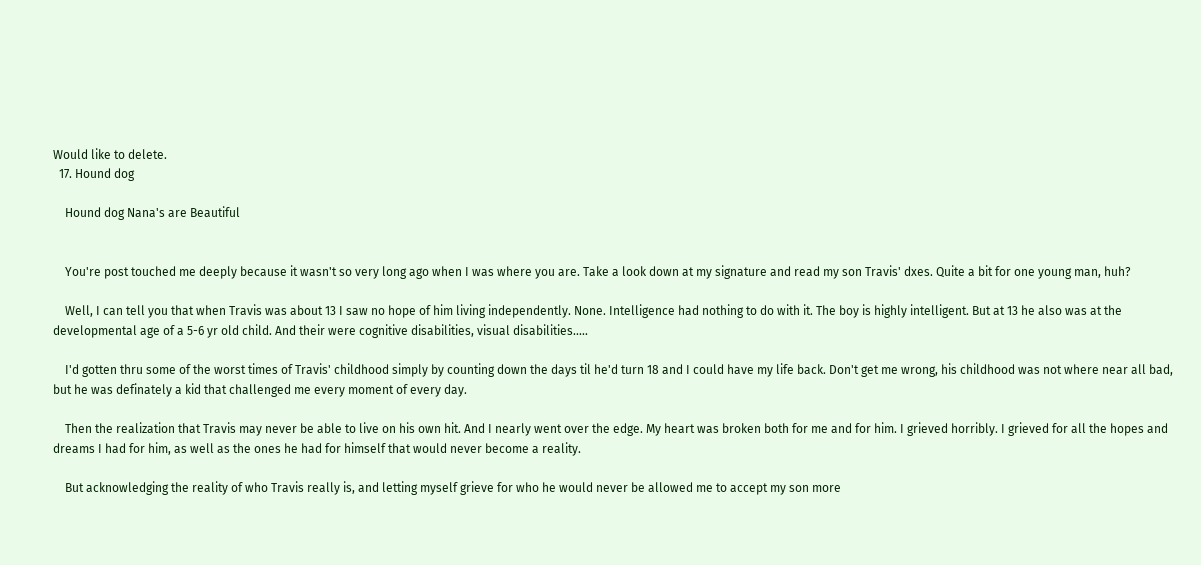Would like to delete.
  17. Hound dog

    Hound dog Nana's are Beautiful


    You're post touched me deeply because it wasn't so very long ago when I was where you are. Take a look down at my signature and read my son Travis' dxes. Quite a bit for one young man, huh?

    Well, I can tell you that when Travis was about 13 I saw no hope of him living independently. None. Intelligence had nothing to do with it. The boy is highly intelligent. But at 13 he also was at the developmental age of a 5-6 yr old child. And their were cognitive disabilities, visual disabilities.....

    I'd gotten thru some of the worst times of Travis' childhood simply by counting down the days til he'd turn 18 and I could have my life back. Don't get me wrong, his childhood was not where near all bad, but he was definately a kid that challenged me every moment of every day.

    Then the realization that Travis may never be able to live on his own hit. And I nearly went over the edge. My heart was broken both for me and for him. I grieved horribly. I grieved for all the hopes and dreams I had for him, as well as the ones he had for himself that would never become a reality.

    But acknowledging the reality of who Travis really is, and letting myself grieve for who he would never be allowed me to accept my son more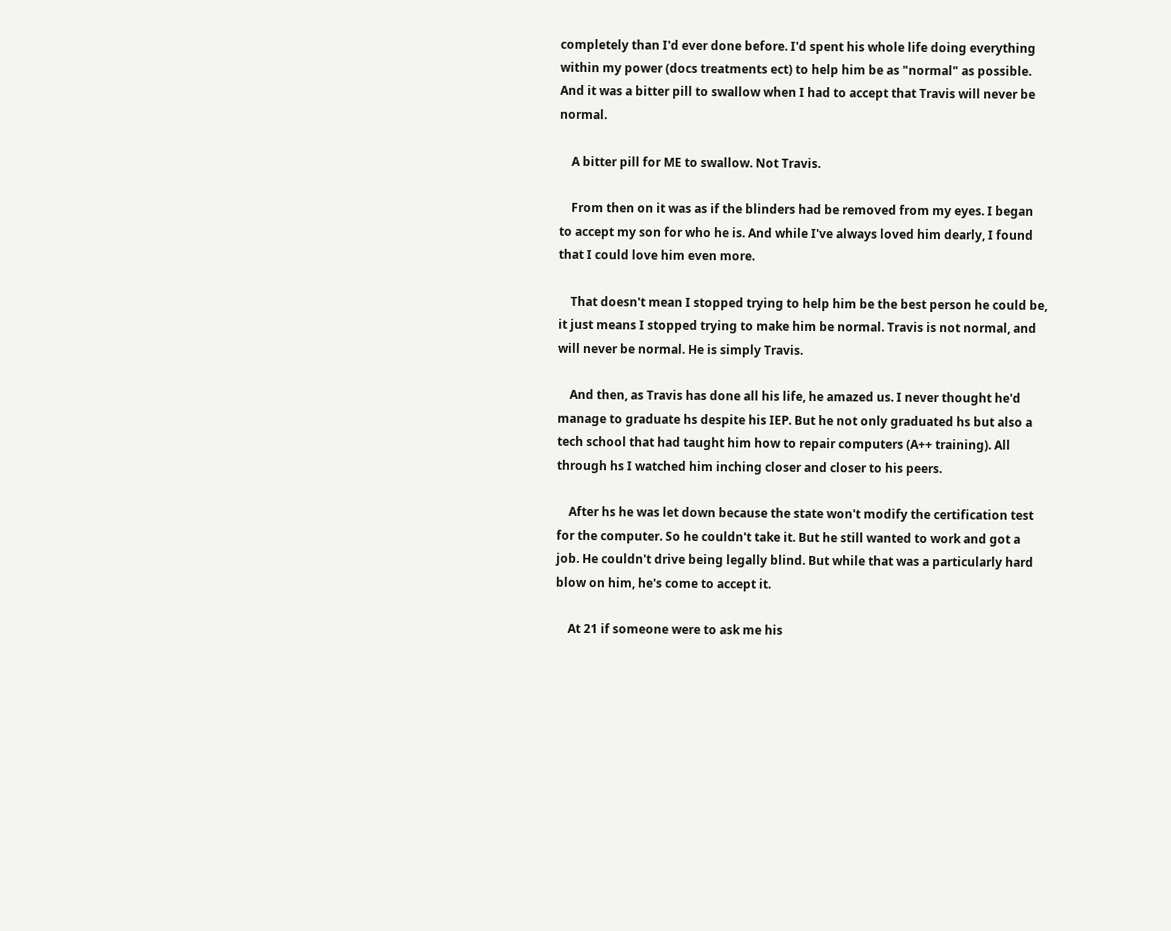completely than I'd ever done before. I'd spent his whole life doing everything within my power (docs treatments ect) to help him be as "normal" as possible. And it was a bitter pill to swallow when I had to accept that Travis will never be normal.

    A bitter pill for ME to swallow. Not Travis.

    From then on it was as if the blinders had be removed from my eyes. I began to accept my son for who he is. And while I've always loved him dearly, I found that I could love him even more.

    That doesn't mean I stopped trying to help him be the best person he could be, it just means I stopped trying to make him be normal. Travis is not normal, and will never be normal. He is simply Travis.

    And then, as Travis has done all his life, he amazed us. I never thought he'd manage to graduate hs despite his IEP. But he not only graduated hs but also a tech school that had taught him how to repair computers (A++ training). All through hs I watched him inching closer and closer to his peers.

    After hs he was let down because the state won't modify the certification test for the computer. So he couldn't take it. But he still wanted to work and got a job. He couldn't drive being legally blind. But while that was a particularly hard blow on him, he's come to accept it.

    At 21 if someone were to ask me his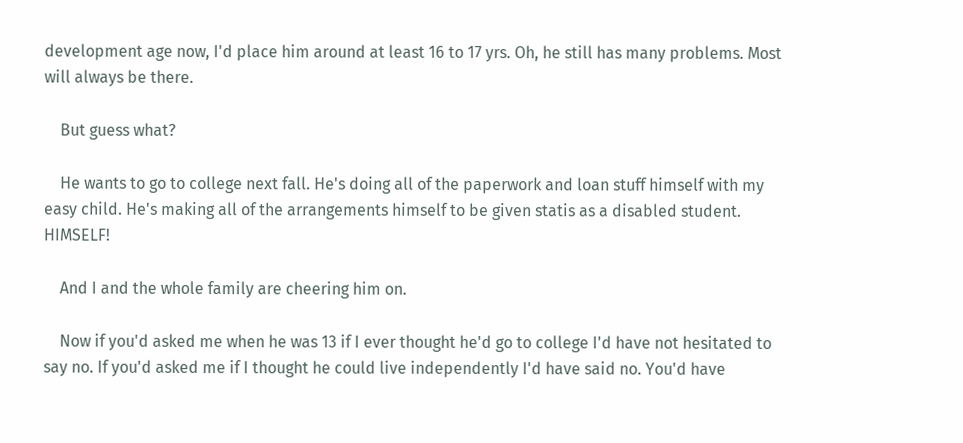development age now, I'd place him around at least 16 to 17 yrs. Oh, he still has many problems. Most will always be there.

    But guess what?

    He wants to go to college next fall. He's doing all of the paperwork and loan stuff himself with my easy child. He's making all of the arrangements himself to be given statis as a disabled student. HIMSELF!

    And I and the whole family are cheering him on.

    Now if you'd asked me when he was 13 if I ever thought he'd go to college I'd have not hesitated to say no. If you'd asked me if I thought he could live independently I'd have said no. You'd have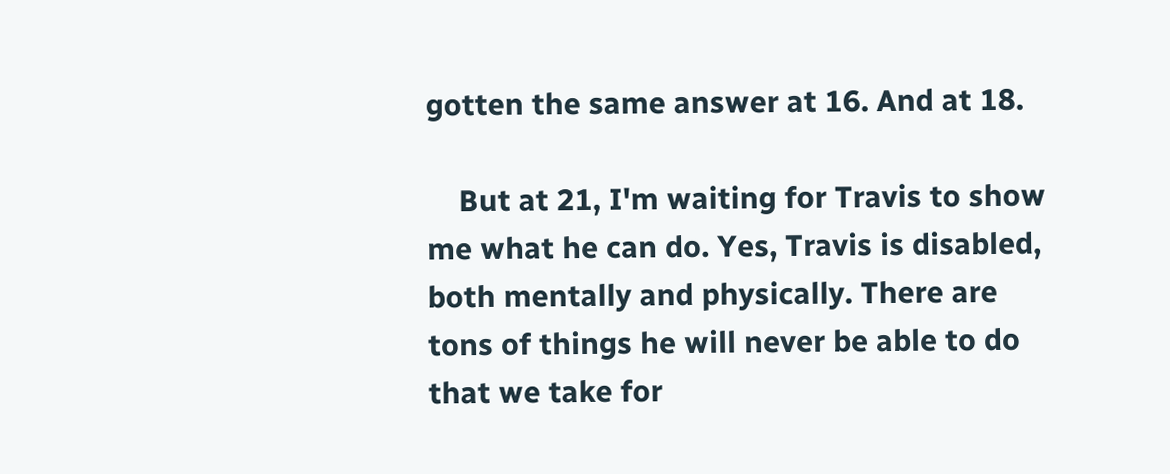gotten the same answer at 16. And at 18.

    But at 21, I'm waiting for Travis to show me what he can do. Yes, Travis is disabled, both mentally and physically. There are tons of things he will never be able to do that we take for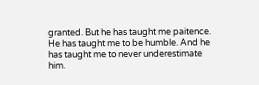granted. But he has taught me paitence. He has taught me to be humble. And he has taught me to never underestimate him.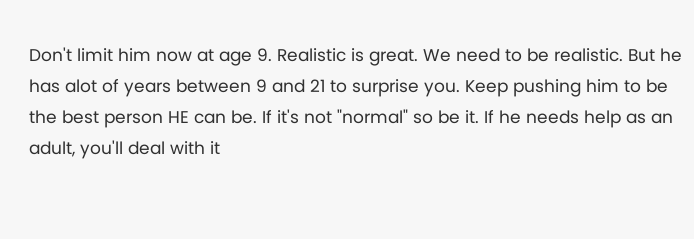Don't limit him now at age 9. Realistic is great. We need to be realistic. But he has alot of years between 9 and 21 to surprise you. Keep pushing him to be the best person HE can be. If it's not "normal" so be it. If he needs help as an adult, you'll deal with it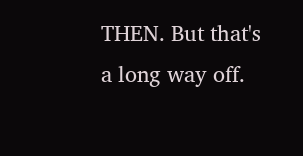THEN. But that's a long way off.